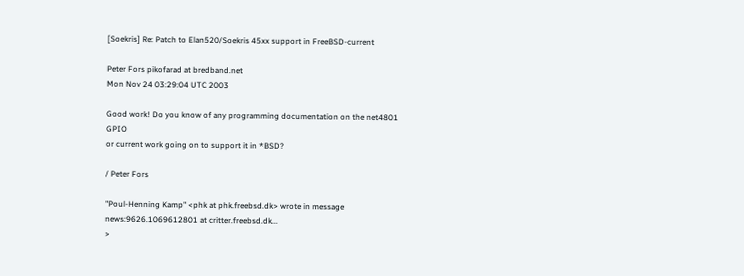[Soekris] Re: Patch to Elan520/Soekris 45xx support in FreeBSD-current

Peter Fors pikofarad at bredband.net
Mon Nov 24 03:29:04 UTC 2003

Good work! Do you know of any programming documentation on the net4801 GPIO
or current work going on to support it in *BSD?

/ Peter Fors

"Poul-Henning Kamp" <phk at phk.freebsd.dk> wrote in message
news:9626.1069612801 at critter.freebsd.dk...
>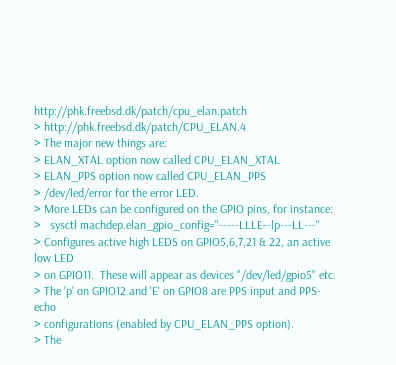http://phk.freebsd.dk/patch/cpu_elan.patch
> http://phk.freebsd.dk/patch/CPU_ELAN.4
> The major new things are:
> ELAN_XTAL option now called CPU_ELAN_XTAL
> ELAN_PPS option now called CPU_ELAN_PPS
> /dev/led/error for the error LED.
> More LEDs can be configured on the GPIO pins, for instance:
>   sysctl machdep.elan_gpio_config="-----LLLE--lp---LL---"
> Configures active high LEDS on GPIO5,6,7,21 & 22, an active low LED
> on GPIO11.  These will appear as devices "/dev/led/gpio5" etc.
> The 'p' on GPIO12 and 'E' on GPIO8 are PPS input and PPS-echo
> configurations (enabled by CPU_ELAN_PPS option).
> The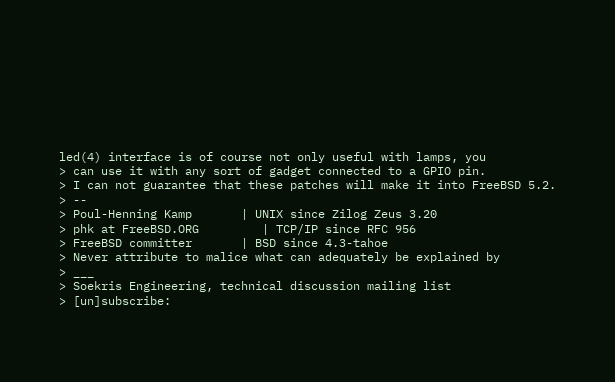led(4) interface is of course not only useful with lamps, you
> can use it with any sort of gadget connected to a GPIO pin.
> I can not guarantee that these patches will make it into FreeBSD 5.2.
> --
> Poul-Henning Kamp       | UNIX since Zilog Zeus 3.20
> phk at FreeBSD.ORG         | TCP/IP since RFC 956
> FreeBSD committer       | BSD since 4.3-tahoe
> Never attribute to malice what can adequately be explained by
> ___
> Soekris Engineering, technical discussion mailing list
> [un]subscribe: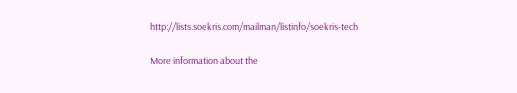http://lists.soekris.com/mailman/listinfo/soekris-tech

More information about the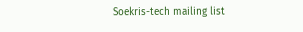Soekris-tech mailing list